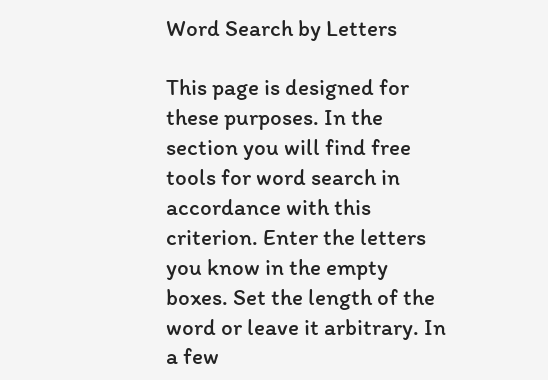Word Search by Letters

This page is designed for these purposes. In the section you will find free tools for word search in accordance with this criterion. Enter the letters you know in the empty boxes. Set the length of the word or leave it arbitrary. In a few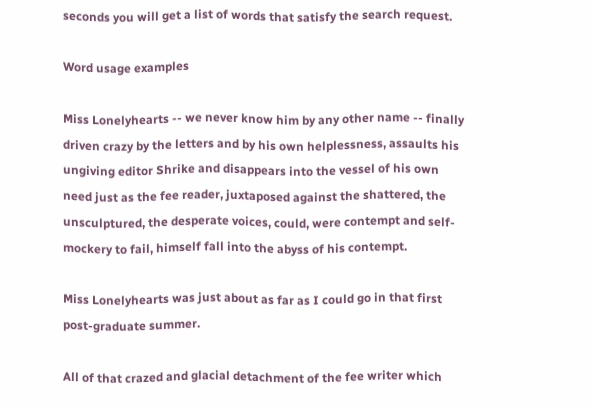seconds you will get a list of words that satisfy the search request.

Word usage examples

Miss Lonelyhearts -- we never know him by any other name -- finally driven crazy by the letters and by his own helplessness, assaults his ungiving editor Shrike and disappears into the vessel of his own need just as the fee reader, juxtaposed against the shattered, the unsculptured, the desperate voices, could, were contempt and self-mockery to fail, himself fall into the abyss of his contempt.

Miss Lonelyhearts was just about as far as I could go in that first post-graduate summer.

All of that crazed and glacial detachment of the fee writer which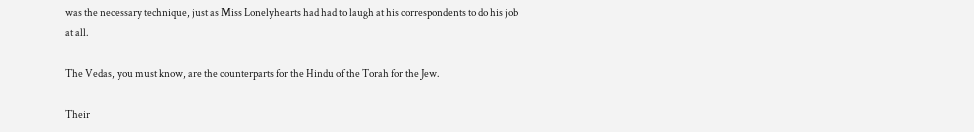was the necessary technique, just as Miss Lonelyhearts had had to laugh at his correspondents to do his job at all.

The Vedas, you must know, are the counterparts for the Hindu of the Torah for the Jew.

Their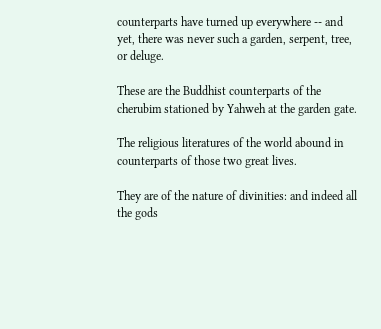counterparts have turned up everywhere -- and yet, there was never such a garden, serpent, tree, or deluge.

These are the Buddhist counterparts of the cherubim stationed by Yahweh at the garden gate.

The religious literatures of the world abound in counterparts of those two great lives.

They are of the nature of divinities: and indeed all the gods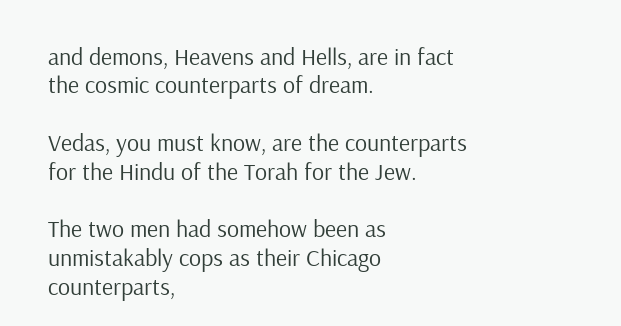and demons, Heavens and Hells, are in fact the cosmic counterparts of dream.

Vedas, you must know, are the counterparts for the Hindu of the Torah for the Jew.

The two men had somehow been as unmistakably cops as their Chicago counterparts,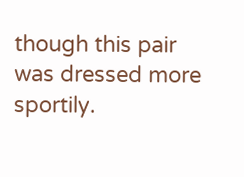though this pair was dressed more sportily.